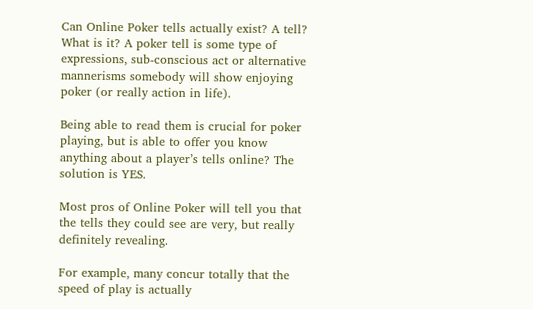Can Online Poker tells actually exist? A tell? What is it? A poker tell is some type of expressions, sub-conscious act or alternative mannerisms somebody will show enjoying poker (or really action in life).

Being able to read them is crucial for poker playing, but is able to offer you know anything about a player’s tells online? The solution is YES.

Most pros of Online Poker will tell you that the tells they could see are very, but really definitely revealing.

For example, many concur totally that the speed of play is actually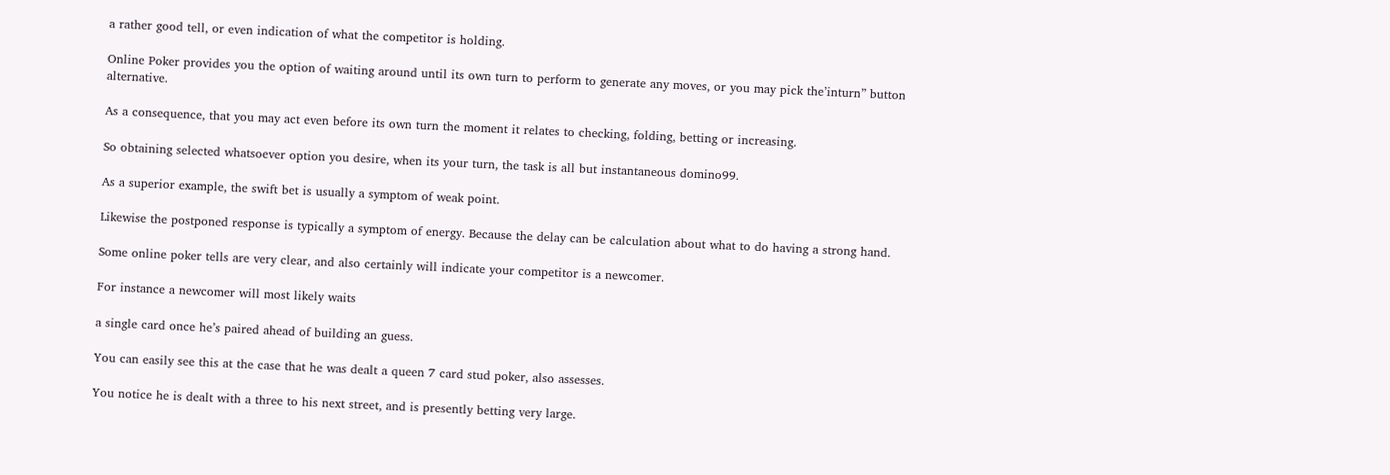a rather good tell, or even indication of what the competitor is holding.

Online Poker provides you the option of waiting around until its own turn to perform to generate any moves, or you may pick the’inturn” button alternative.

As a consequence, that you may act even before its own turn the moment it relates to checking, folding, betting or increasing.

So obtaining selected whatsoever option you desire, when its your turn, the task is all but instantaneous domino99.

As a superior example, the swift bet is usually a symptom of weak point.

Likewise the postponed response is typically a symptom of energy. Because the delay can be calculation about what to do having a strong hand.

Some online poker tells are very clear, and also certainly will indicate your competitor is a newcomer.

For instance a newcomer will most likely waits

a single card once he’s paired ahead of building an guess.

You can easily see this at the case that he was dealt a queen 7 card stud poker, also assesses.

You notice he is dealt with a three to his next street, and is presently betting very large.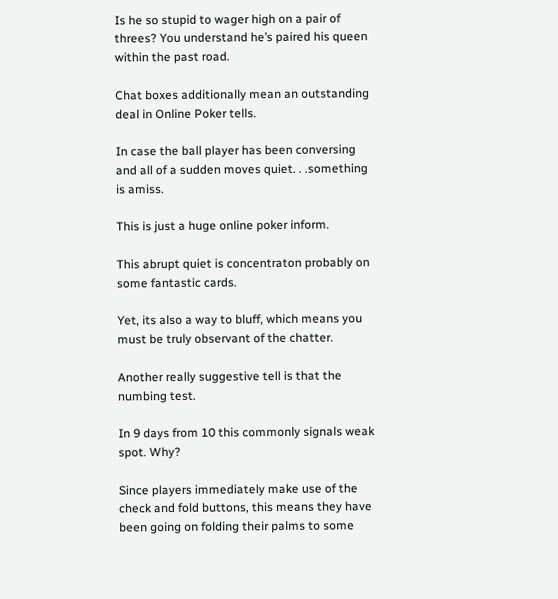Is he so stupid to wager high on a pair of threes? You understand he’s paired his queen within the past road.

Chat boxes additionally mean an outstanding deal in Online Poker tells.

In case the ball player has been conversing and all of a sudden moves quiet. . .something is amiss.

This is just a huge online poker inform.

This abrupt quiet is concentraton probably on some fantastic cards.

Yet, its also a way to bluff, which means you must be truly observant of the chatter.

Another really suggestive tell is that the numbing test.

In 9 days from 10 this commonly signals weak spot. Why?

Since players immediately make use of the check and fold buttons, this means they have been going on folding their palms to some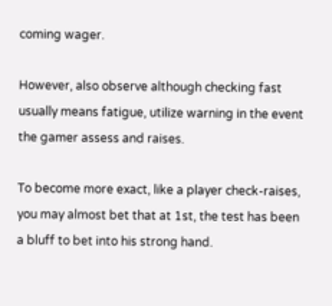coming wager.

However, also observe although checking fast usually means fatigue, utilize warning in the event the gamer assess and raises.

To become more exact, like a player check-raises, you may almost bet that at 1st, the test has been a bluff to bet into his strong hand.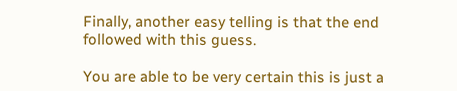Finally, another easy telling is that the end followed with this guess.

You are able to be very certain this is just a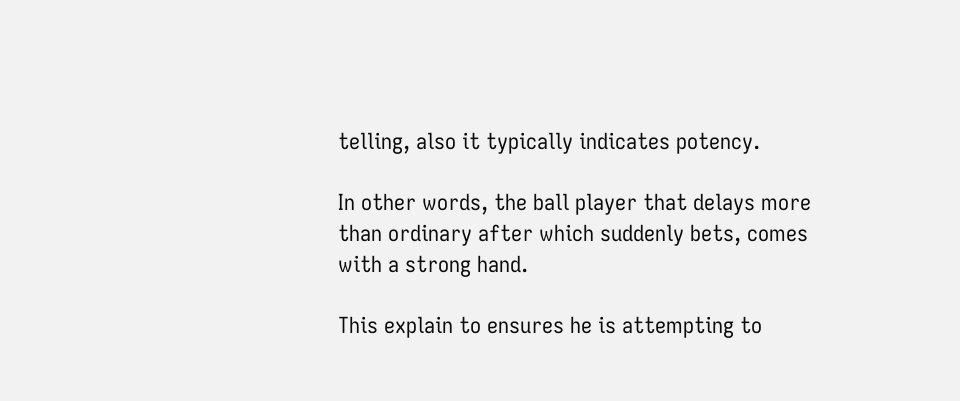telling, also it typically indicates potency.

In other words, the ball player that delays more than ordinary after which suddenly bets, comes with a strong hand.

This explain to ensures he is attempting to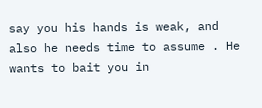say you his hands is weak, and also he needs time to assume . He wants to bait you in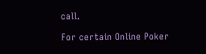call.

For certain Online Poker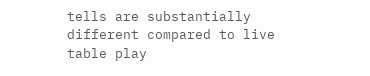tells are substantially different compared to live table play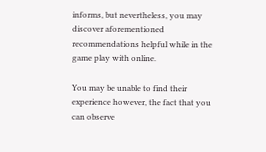informs, but nevertheless, you may discover aforementioned recommendations helpful while in the game play with online.

You may be unable to find their experience however, the fact that you can observe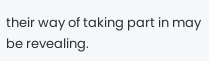their way of taking part in may be revealing.